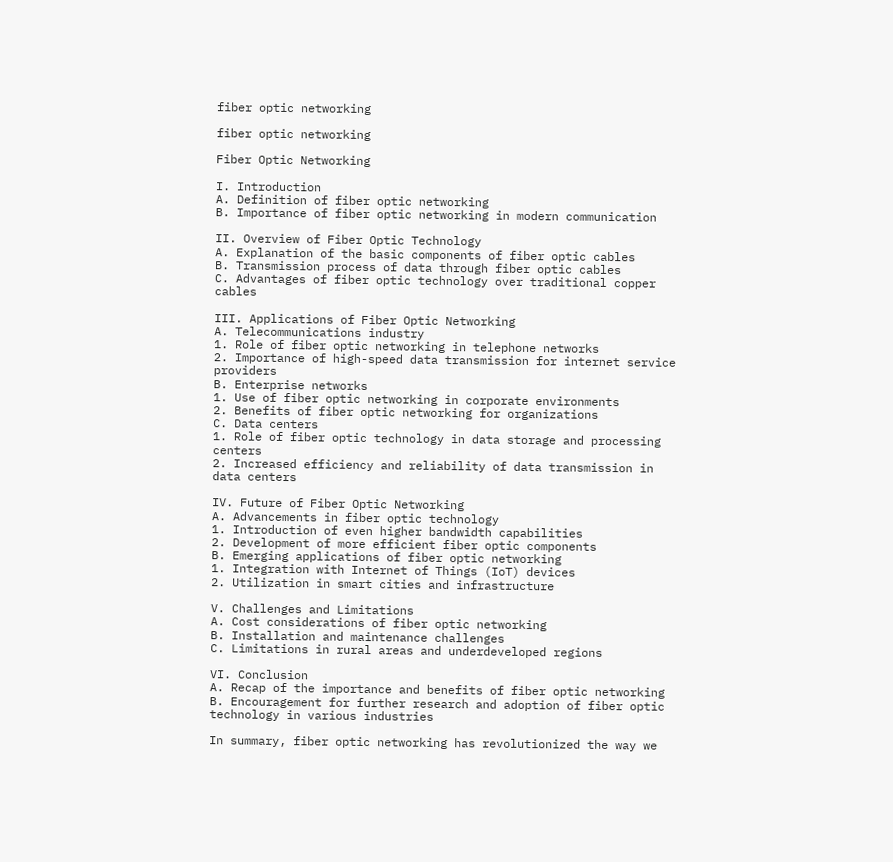fiber optic networking

fiber optic networking

Fiber Optic Networking

I. Introduction
A. Definition of fiber optic networking
B. Importance of fiber optic networking in modern communication

II. Overview of Fiber Optic Technology
A. Explanation of the basic components of fiber optic cables
B. Transmission process of data through fiber optic cables
C. Advantages of fiber optic technology over traditional copper cables

III. Applications of Fiber Optic Networking
A. Telecommunications industry
1. Role of fiber optic networking in telephone networks
2. Importance of high-speed data transmission for internet service providers
B. Enterprise networks
1. Use of fiber optic networking in corporate environments
2. Benefits of fiber optic networking for organizations
C. Data centers
1. Role of fiber optic technology in data storage and processing centers
2. Increased efficiency and reliability of data transmission in data centers

IV. Future of Fiber Optic Networking
A. Advancements in fiber optic technology
1. Introduction of even higher bandwidth capabilities
2. Development of more efficient fiber optic components
B. Emerging applications of fiber optic networking
1. Integration with Internet of Things (IoT) devices
2. Utilization in smart cities and infrastructure

V. Challenges and Limitations
A. Cost considerations of fiber optic networking
B. Installation and maintenance challenges
C. Limitations in rural areas and underdeveloped regions

VI. Conclusion
A. Recap of the importance and benefits of fiber optic networking
B. Encouragement for further research and adoption of fiber optic technology in various industries

In summary, fiber optic networking has revolutionized the way we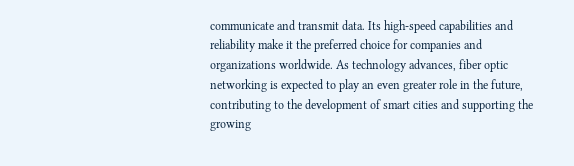communicate and transmit data. Its high-speed capabilities and reliability make it the preferred choice for companies and organizations worldwide. As technology advances, fiber optic networking is expected to play an even greater role in the future, contributing to the development of smart cities and supporting the growing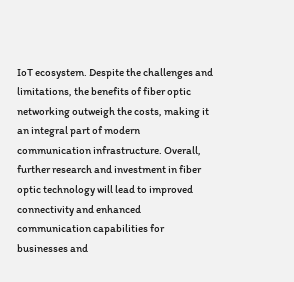IoT ecosystem. Despite the challenges and limitations, the benefits of fiber optic networking outweigh the costs, making it an integral part of modern communication infrastructure. Overall, further research and investment in fiber optic technology will lead to improved connectivity and enhanced communication capabilities for businesses and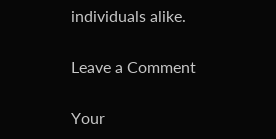individuals alike.

Leave a Comment

Your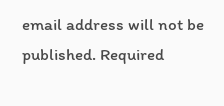email address will not be published. Required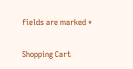fields are marked *

Shopping Cart